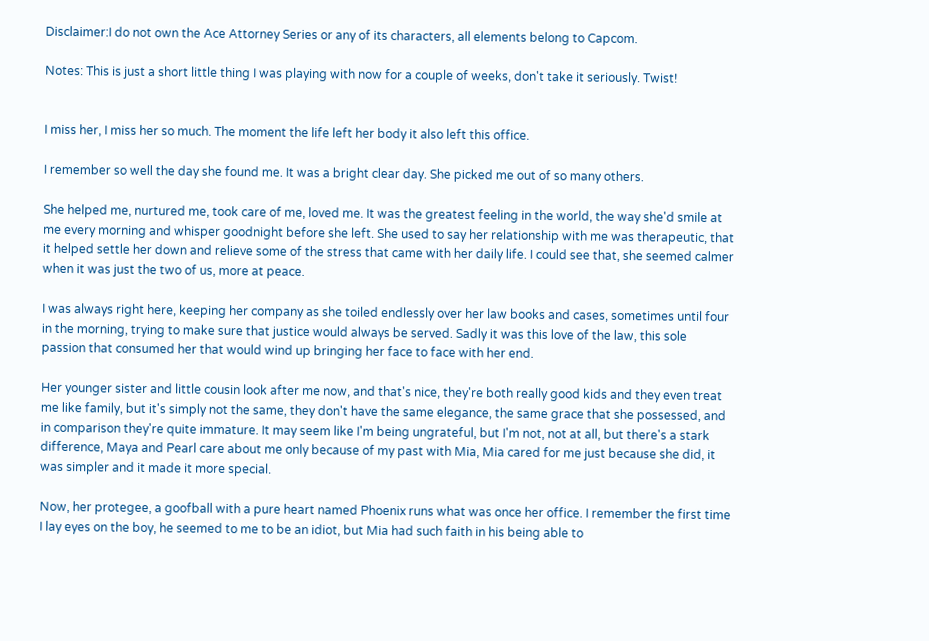Disclaimer:I do not own the Ace Attorney Series or any of its characters, all elements belong to Capcom.

Notes: This is just a short little thing I was playing with now for a couple of weeks, don't take it seriously. Twist!


I miss her, I miss her so much. The moment the life left her body it also left this office.

I remember so well the day she found me. It was a bright clear day. She picked me out of so many others.

She helped me, nurtured me, took care of me, loved me. It was the greatest feeling in the world, the way she'd smile at me every morning and whisper goodnight before she left. She used to say her relationship with me was therapeutic, that it helped settle her down and relieve some of the stress that came with her daily life. I could see that, she seemed calmer when it was just the two of us, more at peace.

I was always right here, keeping her company as she toiled endlessly over her law books and cases, sometimes until four in the morning, trying to make sure that justice would always be served. Sadly it was this love of the law, this sole passion that consumed her that would wind up bringing her face to face with her end.

Her younger sister and little cousin look after me now, and that's nice, they're both really good kids and they even treat me like family, but it's simply not the same, they don't have the same elegance, the same grace that she possessed, and in comparison they're quite immature. It may seem like I'm being ungrateful, but I'm not, not at all, but there's a stark difference, Maya and Pearl care about me only because of my past with Mia, Mia cared for me just because she did, it was simpler and it made it more special.

Now, her protegee, a goofball with a pure heart named Phoenix runs what was once her office. I remember the first time I lay eyes on the boy, he seemed to me to be an idiot, but Mia had such faith in his being able to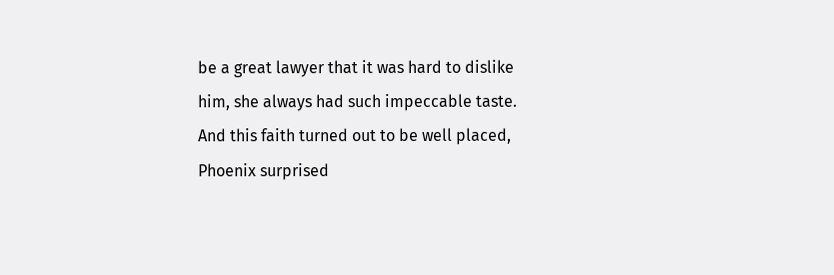be a great lawyer that it was hard to dislike him, she always had such impeccable taste. And this faith turned out to be well placed, Phoenix surprised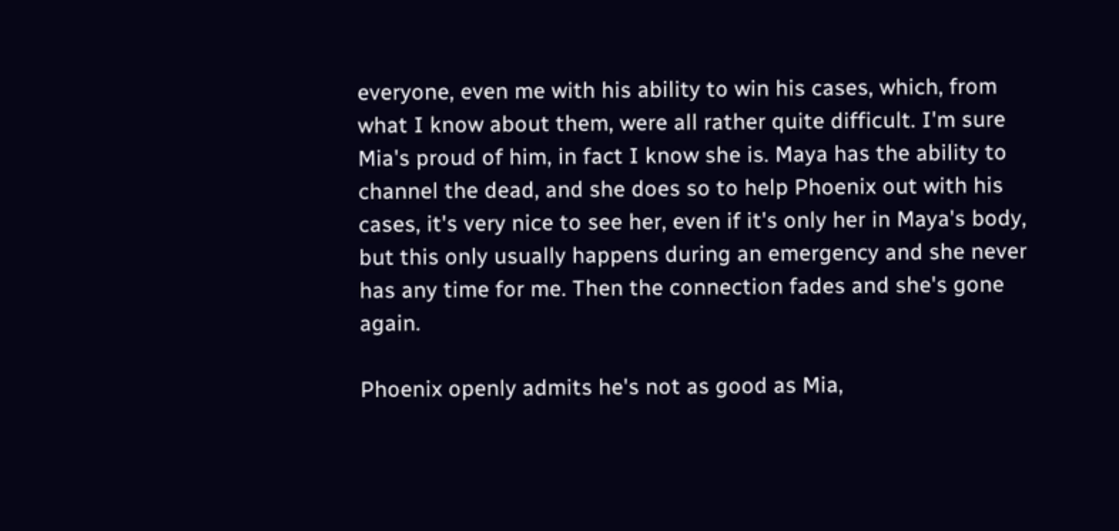everyone, even me with his ability to win his cases, which, from what I know about them, were all rather quite difficult. I'm sure Mia's proud of him, in fact I know she is. Maya has the ability to channel the dead, and she does so to help Phoenix out with his cases, it's very nice to see her, even if it's only her in Maya's body, but this only usually happens during an emergency and she never has any time for me. Then the connection fades and she's gone again.

Phoenix openly admits he's not as good as Mia,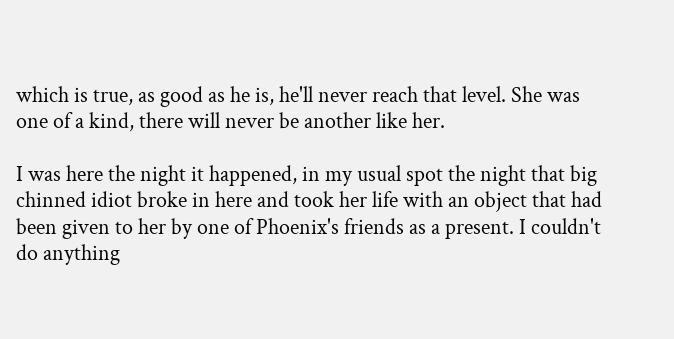which is true, as good as he is, he'll never reach that level. She was one of a kind, there will never be another like her.

I was here the night it happened, in my usual spot the night that big chinned idiot broke in here and took her life with an object that had been given to her by one of Phoenix's friends as a present. I couldn't do anything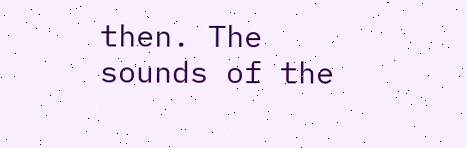then. The sounds of the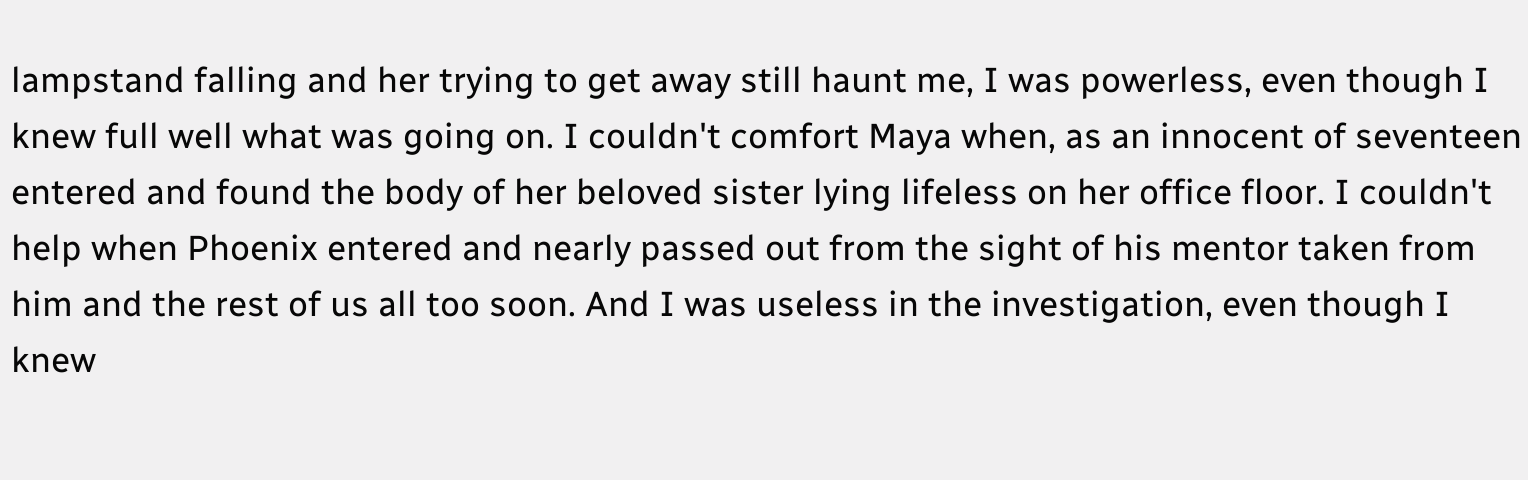lampstand falling and her trying to get away still haunt me, I was powerless, even though I knew full well what was going on. I couldn't comfort Maya when, as an innocent of seventeen entered and found the body of her beloved sister lying lifeless on her office floor. I couldn't help when Phoenix entered and nearly passed out from the sight of his mentor taken from him and the rest of us all too soon. And I was useless in the investigation, even though I knew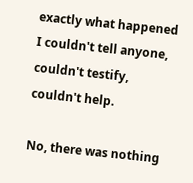exactly what happened I couldn't tell anyone, couldn't testify, couldn't help.

No, there was nothing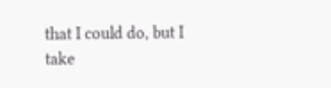that I could do, but I take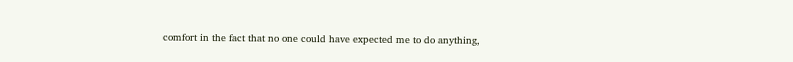comfort in the fact that no one could have expected me to do anything,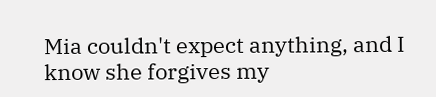Mia couldn't expect anything, and I know she forgives my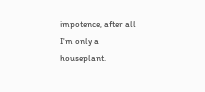impotence, after all I'm only a houseplant.